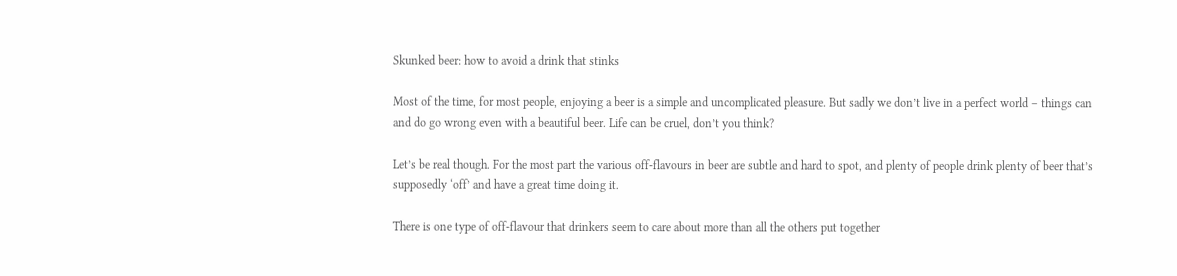Skunked beer: how to avoid a drink that stinks

Most of the time, for most people, enjoying a beer is a simple and uncomplicated pleasure. But sadly we don’t live in a perfect world – things can and do go wrong even with a beautiful beer. Life can be cruel, don’t you think?

Let’s be real though. For the most part the various off-flavours in beer are subtle and hard to spot, and plenty of people drink plenty of beer that’s supposedly ‘off’ and have a great time doing it.

There is one type of off-flavour that drinkers seem to care about more than all the others put together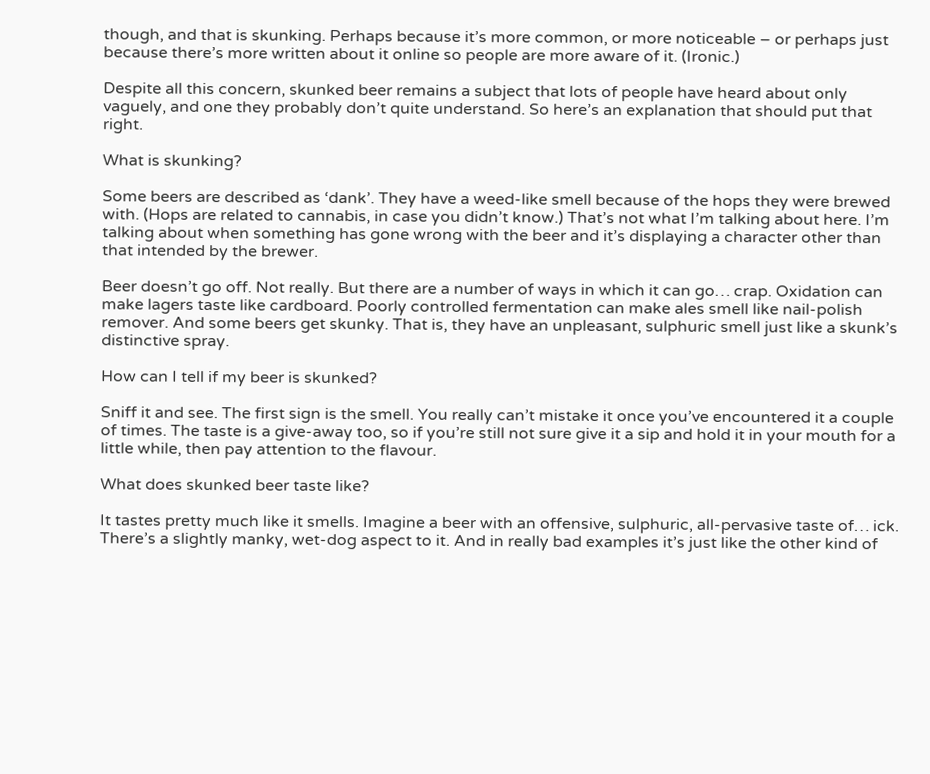though, and that is skunking. Perhaps because it’s more common, or more noticeable – or perhaps just because there’s more written about it online so people are more aware of it. (Ironic.)

Despite all this concern, skunked beer remains a subject that lots of people have heard about only vaguely, and one they probably don’t quite understand. So here’s an explanation that should put that right.

What is skunking?

Some beers are described as ‘dank’. They have a weed-like smell because of the hops they were brewed with. (Hops are related to cannabis, in case you didn’t know.) That’s not what I’m talking about here. I’m talking about when something has gone wrong with the beer and it’s displaying a character other than that intended by the brewer.

Beer doesn’t go off. Not really. But there are a number of ways in which it can go… crap. Oxidation can make lagers taste like cardboard. Poorly controlled fermentation can make ales smell like nail-polish remover. And some beers get skunky. That is, they have an unpleasant, sulphuric smell just like a skunk’s distinctive spray.

How can I tell if my beer is skunked?

Sniff it and see. The first sign is the smell. You really can’t mistake it once you’ve encountered it a couple of times. The taste is a give-away too, so if you’re still not sure give it a sip and hold it in your mouth for a little while, then pay attention to the flavour.

What does skunked beer taste like?

It tastes pretty much like it smells. Imagine a beer with an offensive, sulphuric, all-pervasive taste of… ick. There’s a slightly manky, wet-dog aspect to it. And in really bad examples it’s just like the other kind of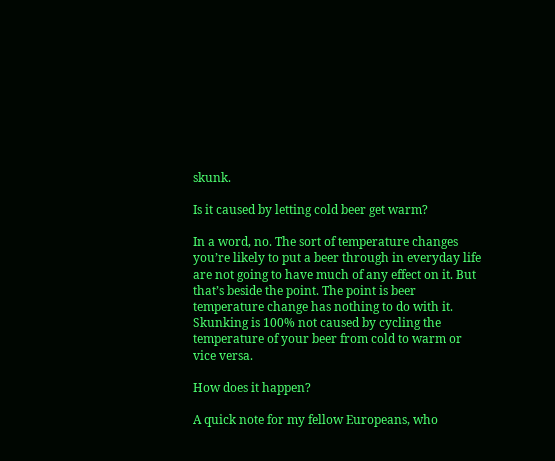skunk.

Is it caused by letting cold beer get warm?

In a word, no. The sort of temperature changes you’re likely to put a beer through in everyday life are not going to have much of any effect on it. But that’s beside the point. The point is beer temperature change has nothing to do with it. Skunking is 100% not caused by cycling the temperature of your beer from cold to warm or vice versa.

How does it happen?

A quick note for my fellow Europeans, who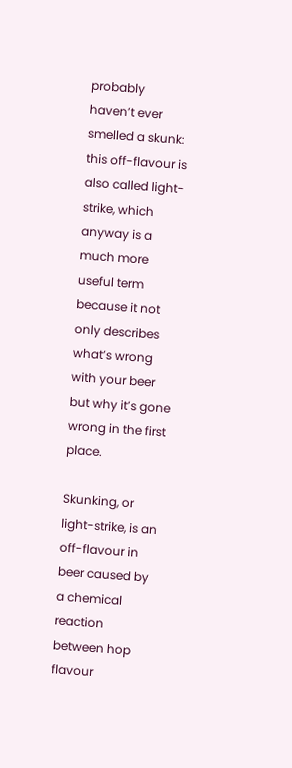probably haven’t ever smelled a skunk: this off-flavour is also called light-strike, which anyway is a much more useful term because it not only describes what’s wrong with your beer but why it’s gone wrong in the first place.

Skunking, or light-strike, is an off-flavour in beer caused by a chemical reaction between hop flavour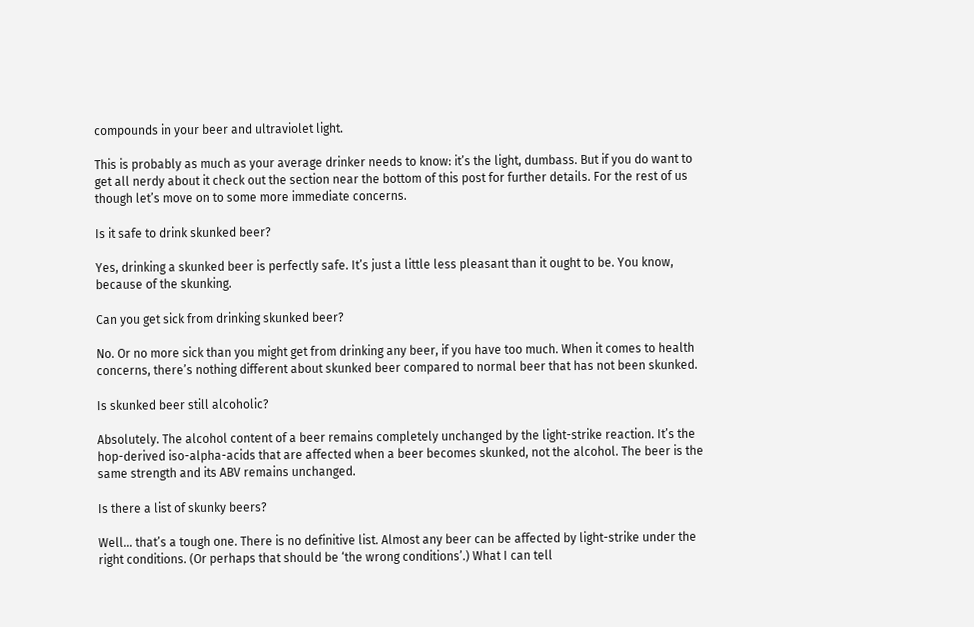compounds in your beer and ultraviolet light.

This is probably as much as your average drinker needs to know: it’s the light, dumbass. But if you do want to get all nerdy about it check out the section near the bottom of this post for further details. For the rest of us though let’s move on to some more immediate concerns.

Is it safe to drink skunked beer?

Yes, drinking a skunked beer is perfectly safe. It’s just a little less pleasant than it ought to be. You know, because of the skunking.

Can you get sick from drinking skunked beer?

No. Or no more sick than you might get from drinking any beer, if you have too much. When it comes to health concerns, there’s nothing different about skunked beer compared to normal beer that has not been skunked.

Is skunked beer still alcoholic?

Absolutely. The alcohol content of a beer remains completely unchanged by the light-strike reaction. It’s the hop-derived iso-alpha-acids that are affected when a beer becomes skunked, not the alcohol. The beer is the same strength and its ABV remains unchanged.

Is there a list of skunky beers?

Well… that’s a tough one. There is no definitive list. Almost any beer can be affected by light-strike under the right conditions. (Or perhaps that should be ‘the wrong conditions’.) What I can tell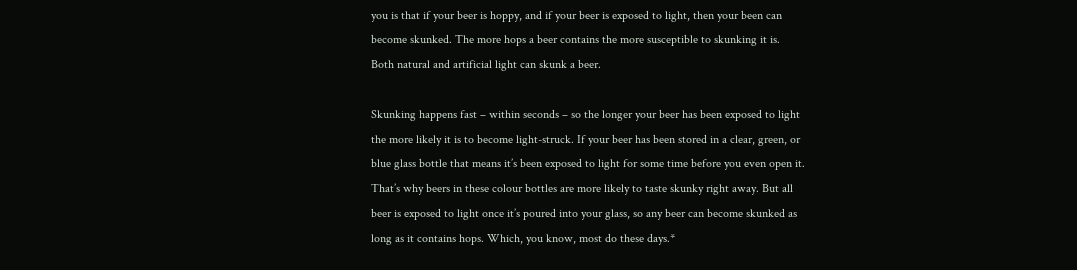you is that if your beer is hoppy, and if your beer is exposed to light, then your been can become skunked. The more hops a beer contains the more susceptible to skunking it is. Both natural and artificial light can skunk a beer.

Skunking happens fast – within seconds – so the longer your beer has been exposed to light the more likely it is to become light-struck. If your beer has been stored in a clear, green, or blue glass bottle that means it’s been exposed to light for some time before you even open it. That’s why beers in these colour bottles are more likely to taste skunky right away. But all beer is exposed to light once it’s poured into your glass, so any beer can become skunked as long as it contains hops. Which, you know, most do these days.*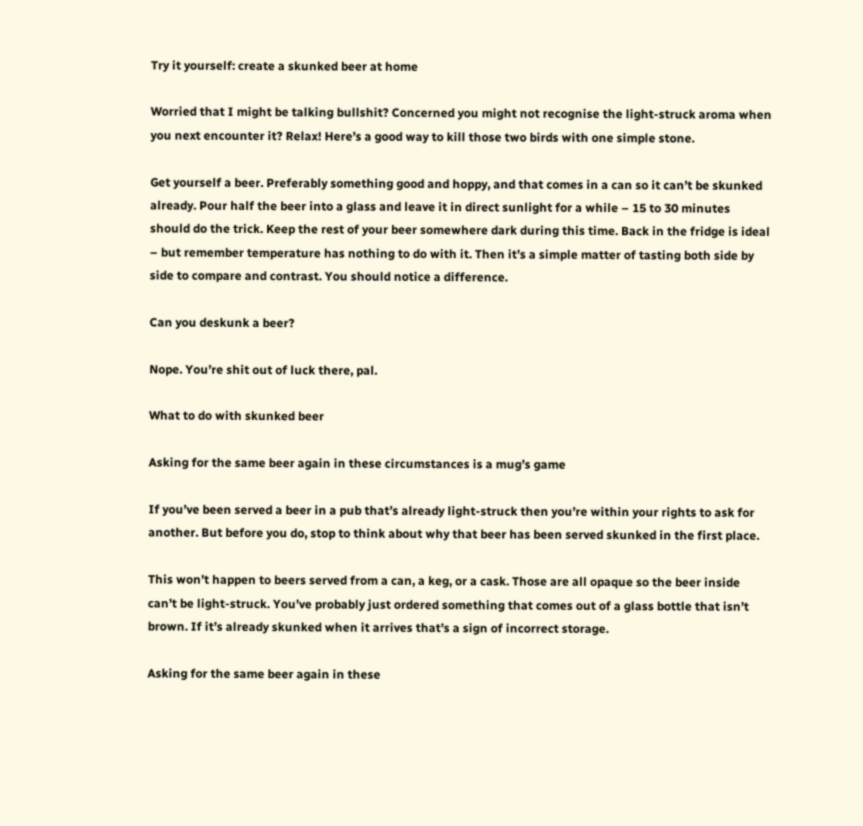Try it yourself: create a skunked beer at home

Worried that I might be talking bullshit? Concerned you might not recognise the light-struck aroma when you next encounter it? Relax! Here’s a good way to kill those two birds with one simple stone.

Get yourself a beer. Preferably something good and hoppy, and that comes in a can so it can’t be skunked already. Pour half the beer into a glass and leave it in direct sunlight for a while – 15 to 30 minutes should do the trick. Keep the rest of your beer somewhere dark during this time. Back in the fridge is ideal – but remember temperature has nothing to do with it. Then it’s a simple matter of tasting both side by side to compare and contrast. You should notice a difference.

Can you deskunk a beer?

Nope. You’re shit out of luck there, pal.

What to do with skunked beer

Asking for the same beer again in these circumstances is a mug’s game

If you’ve been served a beer in a pub that’s already light-struck then you’re within your rights to ask for another. But before you do, stop to think about why that beer has been served skunked in the first place.

This won’t happen to beers served from a can, a keg, or a cask. Those are all opaque so the beer inside can’t be light-struck. You’ve probably just ordered something that comes out of a glass bottle that isn’t brown. If it’s already skunked when it arrives that’s a sign of incorrect storage.

Asking for the same beer again in these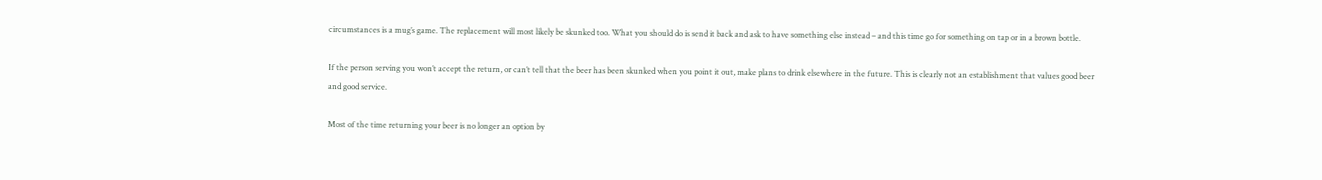circumstances is a mug’s game. The replacement will most likely be skunked too. What you should do is send it back and ask to have something else instead – and this time go for something on tap or in a brown bottle.

If the person serving you won’t accept the return, or can’t tell that the beer has been skunked when you point it out, make plans to drink elsewhere in the future. This is clearly not an establishment that values good beer and good service.

Most of the time returning your beer is no longer an option by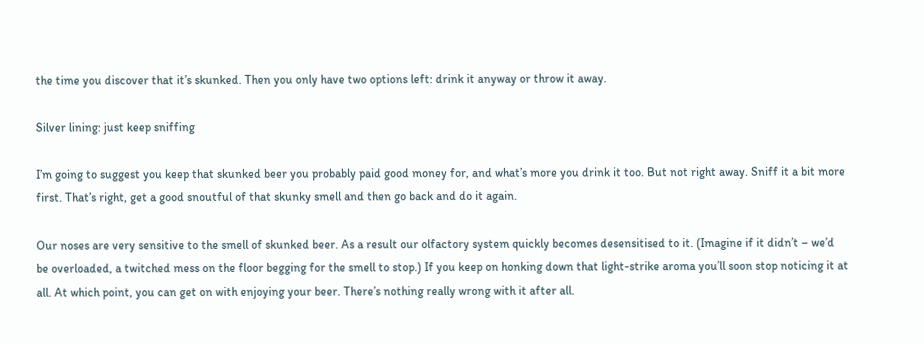the time you discover that it’s skunked. Then you only have two options left: drink it anyway or throw it away.

Silver lining: just keep sniffing

I’m going to suggest you keep that skunked beer you probably paid good money for, and what’s more you drink it too. But not right away. Sniff it a bit more first. That’s right, get a good snoutful of that skunky smell and then go back and do it again.

Our noses are very sensitive to the smell of skunked beer. As a result our olfactory system quickly becomes desensitised to it. (Imagine if it didn’t – we’d be overloaded, a twitched mess on the floor begging for the smell to stop.) If you keep on honking down that light-strike aroma you’ll soon stop noticing it at all. At which point, you can get on with enjoying your beer. There’s nothing really wrong with it after all.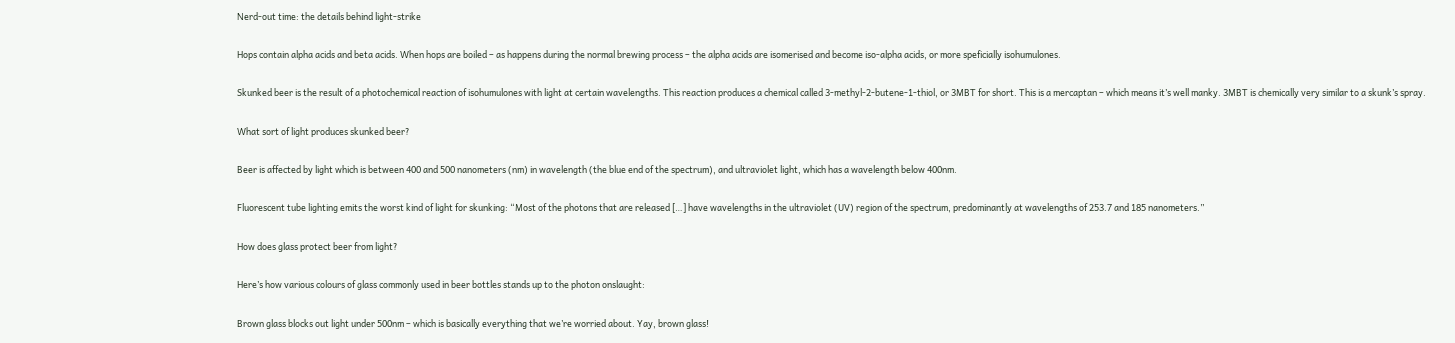Nerd-out time: the details behind light-strike

Hops contain alpha acids and beta acids. When hops are boiled – as happens during the normal brewing process – the alpha acids are isomerised and become iso-alpha acids, or more speficially isohumulones.

Skunked beer is the result of a photochemical reaction of isohumulones with light at certain wavelengths. This reaction produces a chemical called 3-methyl-2-butene-1-thiol, or 3MBT for short. This is a mercaptan – which means it’s well manky. 3MBT is chemically very similar to a skunk’s spray.

What sort of light produces skunked beer?

Beer is affected by light which is between 400 and 500 nanometers (nm) in wavelength (the blue end of the spectrum), and ultraviolet light, which has a wavelength below 400nm.

Fluorescent tube lighting emits the worst kind of light for skunking: “Most of the photons that are released […] have wavelengths in the ultraviolet (UV) region of the spectrum, predominantly at wavelengths of 253.7 and 185 nanometers.”

How does glass protect beer from light?

Here’s how various colours of glass commonly used in beer bottles stands up to the photon onslaught:

Brown glass blocks out light under 500nm – which is basically everything that we’re worried about. Yay, brown glass!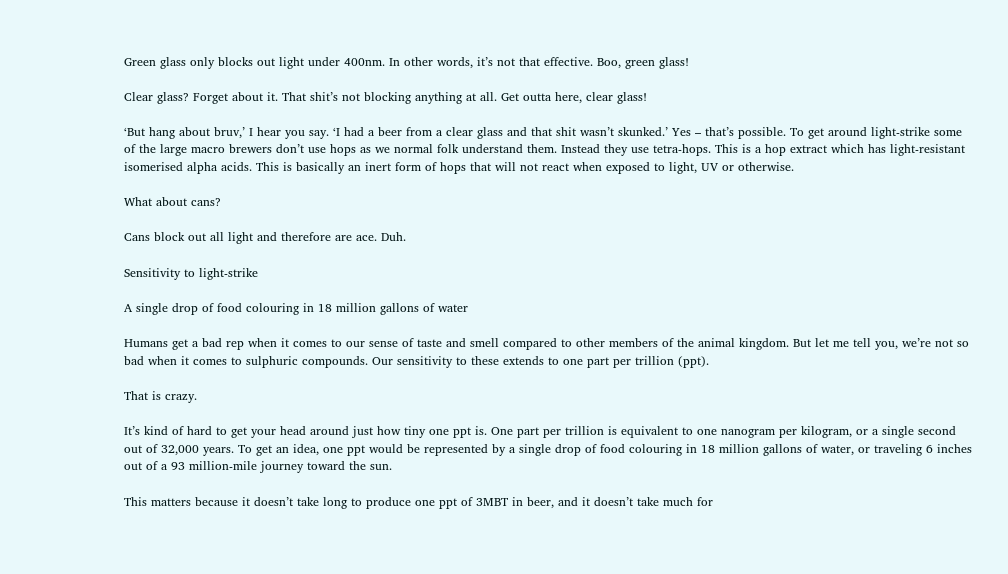Green glass only blocks out light under 400nm. In other words, it’s not that effective. Boo, green glass!

Clear glass? Forget about it. That shit’s not blocking anything at all. Get outta here, clear glass!

‘But hang about bruv,’ I hear you say. ‘I had a beer from a clear glass and that shit wasn’t skunked.’ Yes – that’s possible. To get around light-strike some of the large macro brewers don’t use hops as we normal folk understand them. Instead they use tetra-hops. This is a hop extract which has light-resistant isomerised alpha acids. This is basically an inert form of hops that will not react when exposed to light, UV or otherwise.

What about cans?

Cans block out all light and therefore are ace. Duh.

Sensitivity to light-strike

A single drop of food colouring in 18 million gallons of water

Humans get a bad rep when it comes to our sense of taste and smell compared to other members of the animal kingdom. But let me tell you, we’re not so bad when it comes to sulphuric compounds. Our sensitivity to these extends to one part per trillion (ppt).

That is crazy.

It’s kind of hard to get your head around just how tiny one ppt is. One part per trillion is equivalent to one nanogram per kilogram, or a single second out of 32,000 years. To get an idea, one ppt would be represented by a single drop of food colouring in 18 million gallons of water, or traveling 6 inches out of a 93 million-mile journey toward the sun.

This matters because it doesn’t take long to produce one ppt of 3MBT in beer, and it doesn’t take much for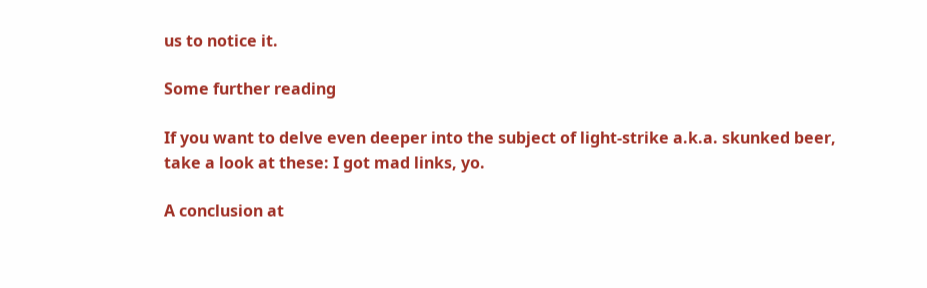us to notice it.

Some further reading

If you want to delve even deeper into the subject of light-strike a.k.a. skunked beer, take a look at these: I got mad links, yo.

A conclusion at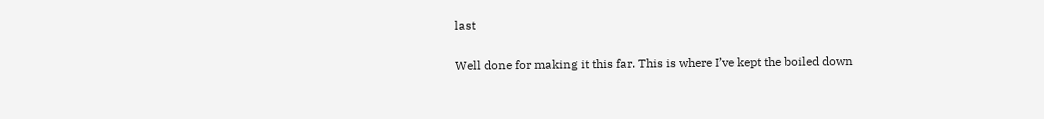last

Well done for making it this far. This is where I’ve kept the boiled down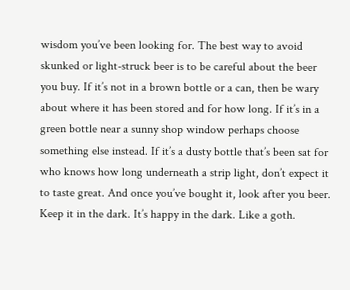wisdom you’ve been looking for. The best way to avoid skunked or light-struck beer is to be careful about the beer you buy. If it’s not in a brown bottle or a can, then be wary about where it has been stored and for how long. If it’s in a green bottle near a sunny shop window perhaps choose something else instead. If it’s a dusty bottle that’s been sat for who knows how long underneath a strip light, don’t expect it to taste great. And once you’ve bought it, look after you beer. Keep it in the dark. It’s happy in the dark. Like a goth.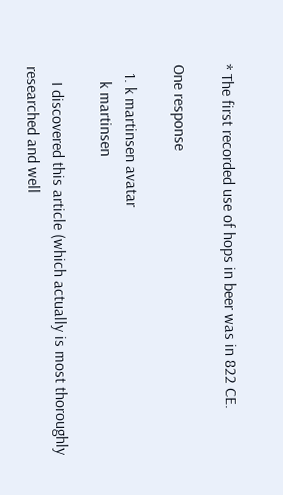* The first recorded use of hops in beer was in 822 CE.

One response

  1. k martinsen avatar
    k martinsen

    I discovered this article (which actually is most thoroughly researched and well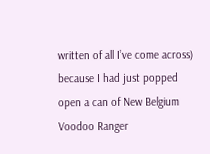written of all I’ve come across) because I had just popped open a can of New Belgium Voodoo Ranger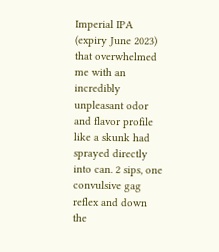Imperial IPA (expiry June 2023) that overwhelmed me with an incredibly unpleasant odor and flavor profile like a skunk had sprayed directly into can. 2 sips, one convulsive gag reflex and down the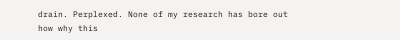drain. Perplexed. None of my research has bore out how why this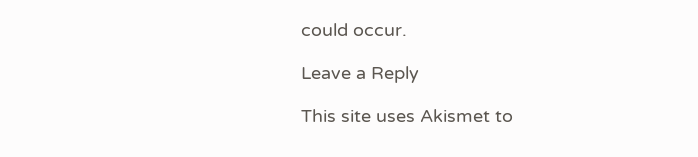could occur.

Leave a Reply

This site uses Akismet to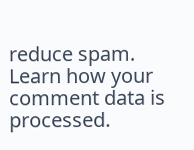reduce spam. Learn how your comment data is processed.